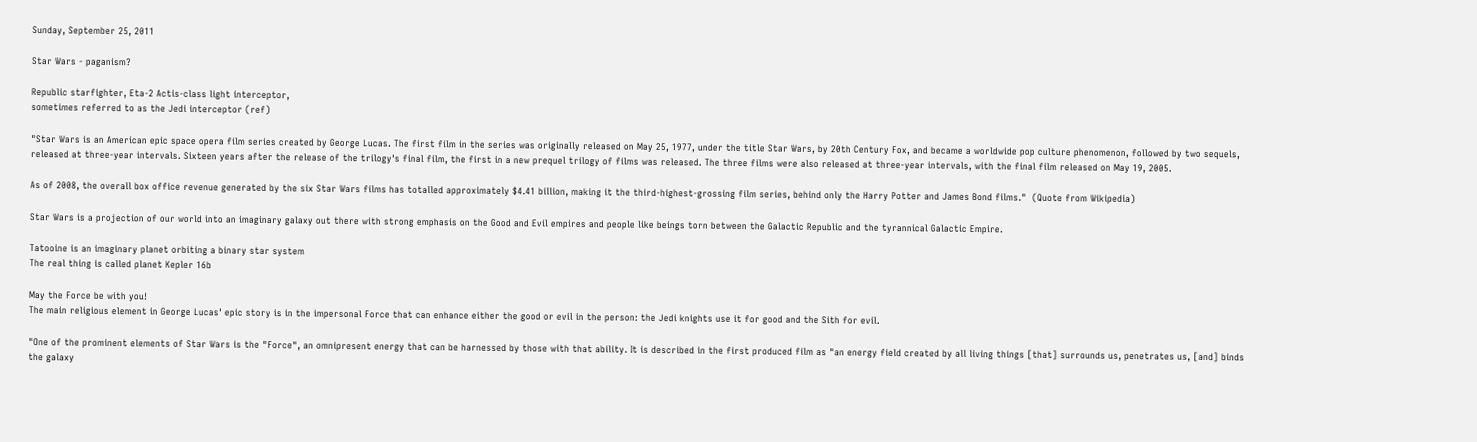Sunday, September 25, 2011

Star Wars - paganism?

Republic starfighter, Eta-2 Actis-class light interceptor,
sometimes referred to as the Jedi interceptor (ref)

"Star Wars is an American epic space opera film series created by George Lucas. The first film in the series was originally released on May 25, 1977, under the title Star Wars, by 20th Century Fox, and became a worldwide pop culture phenomenon, followed by two sequels, released at three-year intervals. Sixteen years after the release of the trilogy's final film, the first in a new prequel trilogy of films was released. The three films were also released at three-year intervals, with the final film released on May 19, 2005.

As of 2008, the overall box office revenue generated by the six Star Wars films has totalled approximately $4.41 billion, making it the third-highest-grossing film series, behind only the Harry Potter and James Bond films."  (Quote from Wikipedia)

Star Wars is a projection of our world into an imaginary galaxy out there with strong emphasis on the Good and Evil empires and people like beings torn between the Galactic Republic and the tyrannical Galactic Empire.

Tatooine is an imaginary planet orbiting a binary star system
The real thing is called planet Kepler 16b

May the Force be with you!
The main religious element in George Lucas' epic story is in the impersonal Force that can enhance either the good or evil in the person: the Jedi knights use it for good and the Sith for evil.

"One of the prominent elements of Star Wars is the "Force", an omnipresent energy that can be harnessed by those with that ability. It is described in the first produced film as "an energy field created by all living things [that] surrounds us, penetrates us, [and] binds the galaxy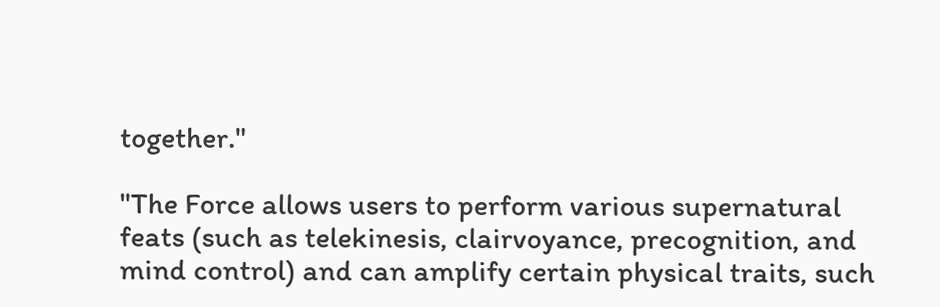together."

"The Force allows users to perform various supernatural feats (such as telekinesis, clairvoyance, precognition, and mind control) and can amplify certain physical traits, such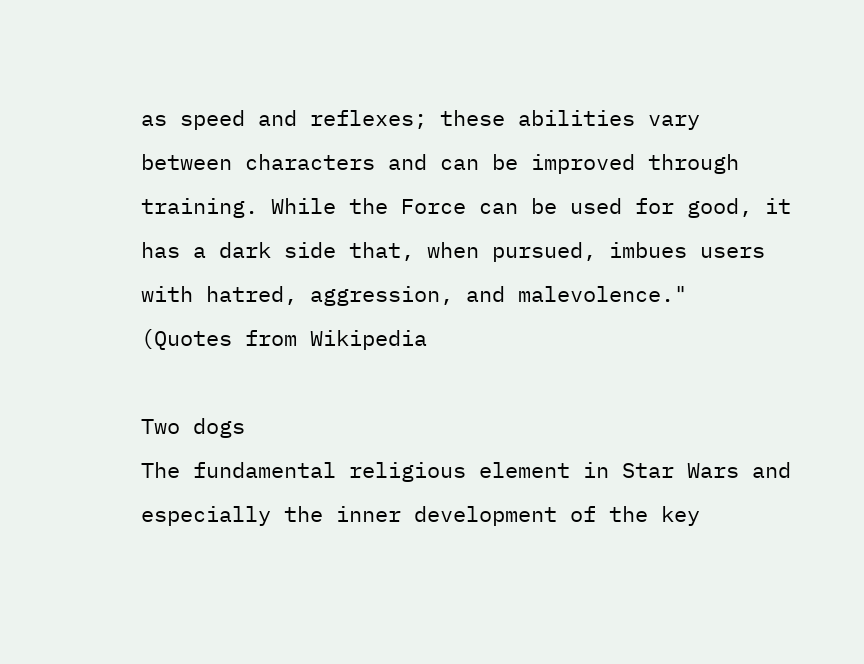as speed and reflexes; these abilities vary between characters and can be improved through training. While the Force can be used for good, it has a dark side that, when pursued, imbues users with hatred, aggression, and malevolence."
(Quotes from Wikipedia

Two dogs
The fundamental religious element in Star Wars and especially the inner development of the key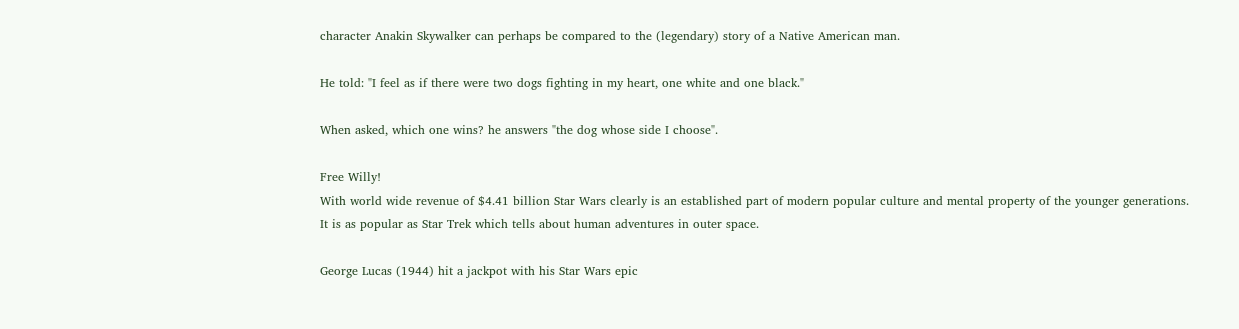character Anakin Skywalker can perhaps be compared to the (legendary) story of a Native American man.

He told: "I feel as if there were two dogs fighting in my heart, one white and one black."

When asked, which one wins? he answers "the dog whose side I choose".

Free Willy!
With world wide revenue of $4.41 billion Star Wars clearly is an established part of modern popular culture and mental property of the younger generations. It is as popular as Star Trek which tells about human adventures in outer space.

George Lucas (1944) hit a jackpot with his Star Wars epic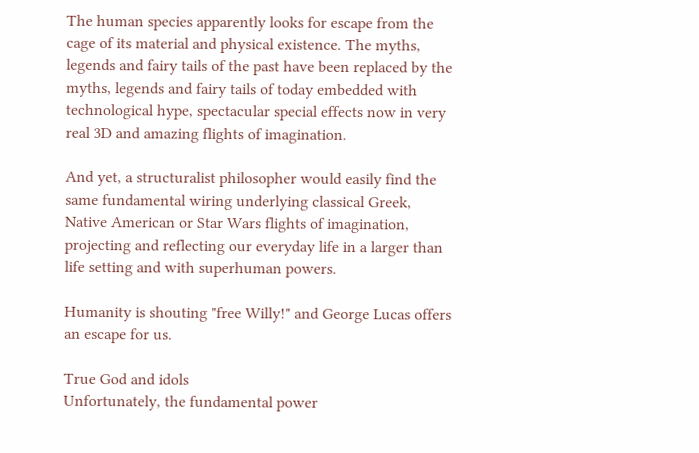The human species apparently looks for escape from the cage of its material and physical existence. The myths, legends and fairy tails of the past have been replaced by the myths, legends and fairy tails of today embedded with technological hype, spectacular special effects now in very real 3D and amazing flights of imagination.

And yet, a structuralist philosopher would easily find the same fundamental wiring underlying classical Greek, Native American or Star Wars flights of imagination, projecting and reflecting our everyday life in a larger than life setting and with superhuman powers.

Humanity is shouting "free Willy!" and George Lucas offers an escape for us.

True God and idols
Unfortunately, the fundamental power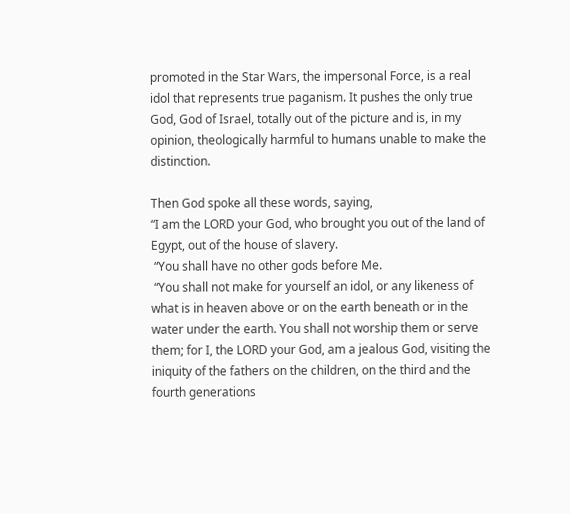promoted in the Star Wars, the impersonal Force, is a real idol that represents true paganism. It pushes the only true God, God of Israel, totally out of the picture and is, in my opinion, theologically harmful to humans unable to make the distinction.

Then God spoke all these words, saying,
“I am the LORD your God, who brought you out of the land of Egypt, out of the house of slavery.
 “You shall have no other gods before Me.
 “You shall not make for yourself an idol, or any likeness of what is in heaven above or on the earth beneath or in the water under the earth. You shall not worship them or serve them; for I, the LORD your God, am a jealous God, visiting the iniquity of the fathers on the children, on the third and the fourth generations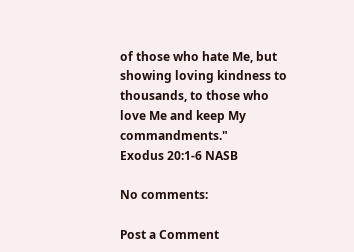of those who hate Me, but showing loving kindness to thousands, to those who love Me and keep My commandments."
Exodus 20:1-6 NASB

No comments:

Post a Comment